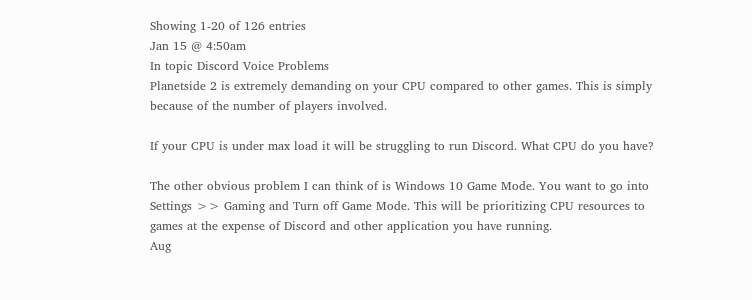Showing 1-20 of 126 entries
Jan 15 @ 4:50am
In topic Discord Voice Problems
Planetside 2 is extremely demanding on your CPU compared to other games. This is simply because of the number of players involved.

If your CPU is under max load it will be struggling to run Discord. What CPU do you have?

The other obvious problem I can think of is Windows 10 Game Mode. You want to go into Settings >> Gaming and Turn off Game Mode. This will be prioritizing CPU resources to games at the expense of Discord and other application you have running.
Aug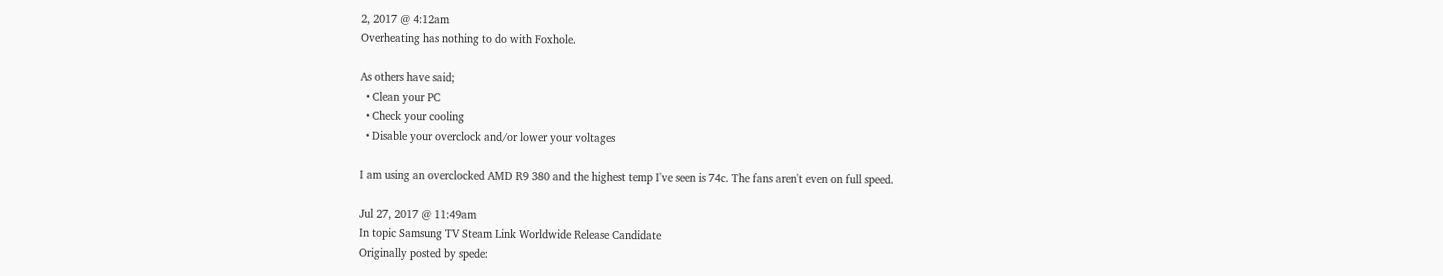2, 2017 @ 4:12am
Overheating has nothing to do with Foxhole.

As others have said;
  • Clean your PC
  • Check your cooling
  • Disable your overclock and/or lower your voltages

I am using an overclocked AMD R9 380 and the highest temp I've seen is 74c. The fans aren't even on full speed.

Jul 27, 2017 @ 11:49am
In topic Samsung TV Steam Link Worldwide Release Candidate
Originally posted by spede: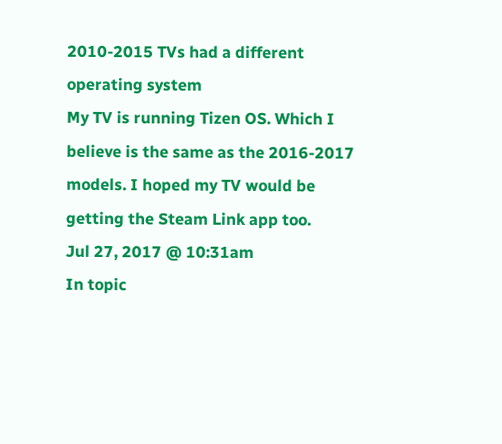2010-2015 TVs had a different operating system
My TV is running Tizen OS. Which I believe is the same as the 2016-2017 models. I hoped my TV would be getting the Steam Link app too.
Jul 27, 2017 @ 10:31am
In topic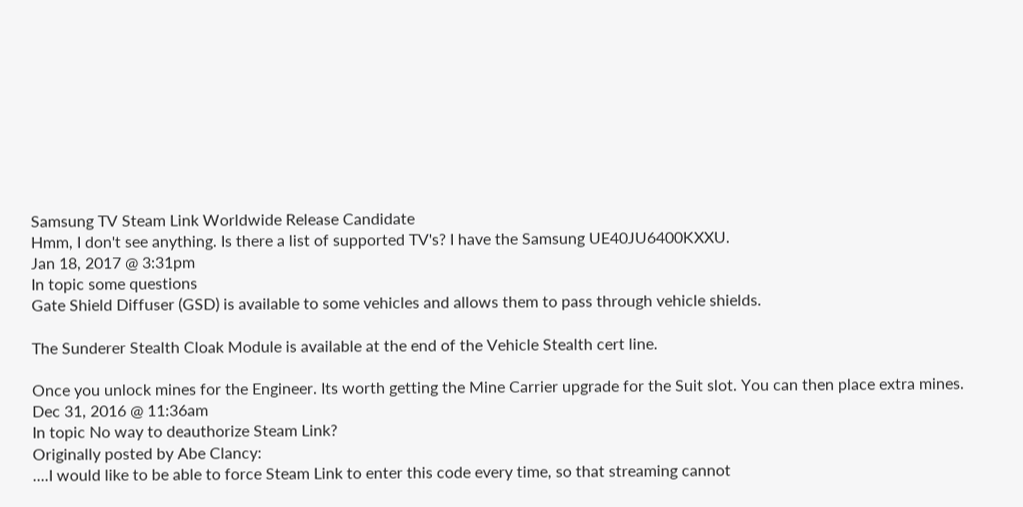Samsung TV Steam Link Worldwide Release Candidate
Hmm, I don't see anything. Is there a list of supported TV's? I have the Samsung UE40JU6400KXXU.
Jan 18, 2017 @ 3:31pm
In topic some questions
Gate Shield Diffuser (GSD) is available to some vehicles and allows them to pass through vehicle shields.

The Sunderer Stealth Cloak Module is available at the end of the Vehicle Stealth cert line.

Once you unlock mines for the Engineer. Its worth getting the Mine Carrier upgrade for the Suit slot. You can then place extra mines.
Dec 31, 2016 @ 11:36am
In topic No way to deauthorize Steam Link?
Originally posted by Abe Clancy:
....I would like to be able to force Steam Link to enter this code every time, so that streaming cannot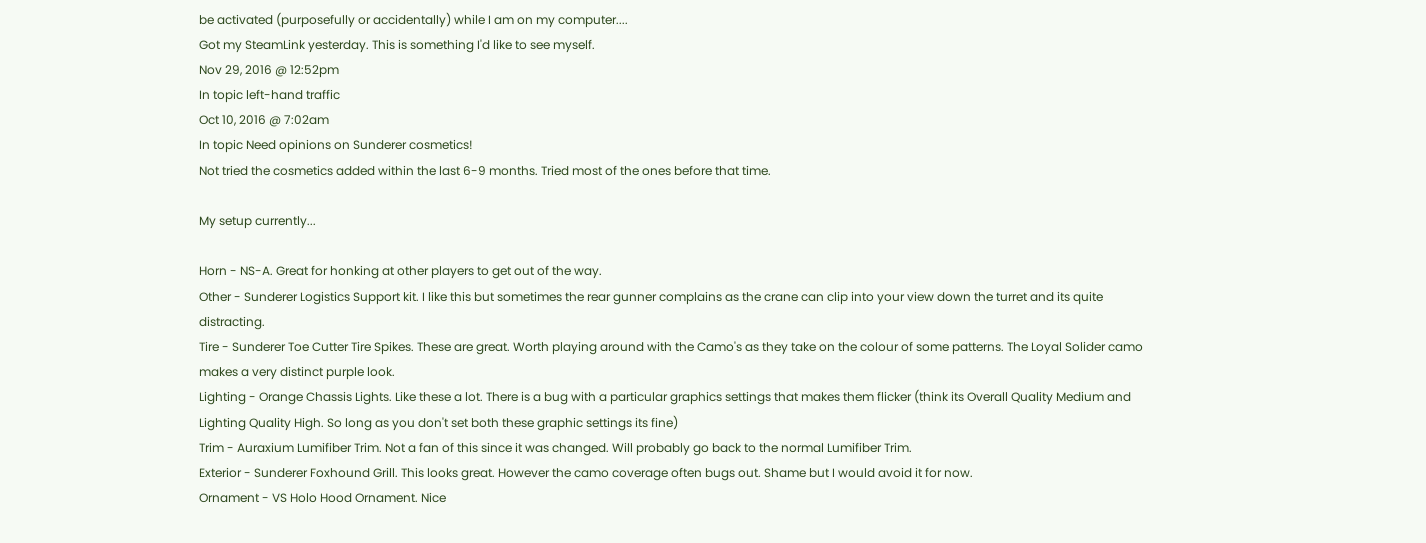be activated (purposefully or accidentally) while I am on my computer....
Got my SteamLink yesterday. This is something I'd like to see myself.
Nov 29, 2016 @ 12:52pm
In topic left-hand traffic
Oct 10, 2016 @ 7:02am
In topic Need opinions on Sunderer cosmetics!
Not tried the cosmetics added within the last 6-9 months. Tried most of the ones before that time.

My setup currently...

Horn - NS-A. Great for honking at other players to get out of the way.
Other - Sunderer Logistics Support kit. I like this but sometimes the rear gunner complains as the crane can clip into your view down the turret and its quite distracting.
Tire - Sunderer Toe Cutter Tire Spikes. These are great. Worth playing around with the Camo's as they take on the colour of some patterns. The Loyal Solider camo makes a very distinct purple look.
Lighting - Orange Chassis Lights. Like these a lot. There is a bug with a particular graphics settings that makes them flicker (think its Overall Quality Medium and Lighting Quality High. So long as you don't set both these graphic settings its fine)
Trim - Auraxium Lumifiber Trim. Not a fan of this since it was changed. Will probably go back to the normal Lumifiber Trim.
Exterior - Sunderer Foxhound Grill. This looks great. However the camo coverage often bugs out. Shame but I would avoid it for now.
Ornament - VS Holo Hood Ornament. Nice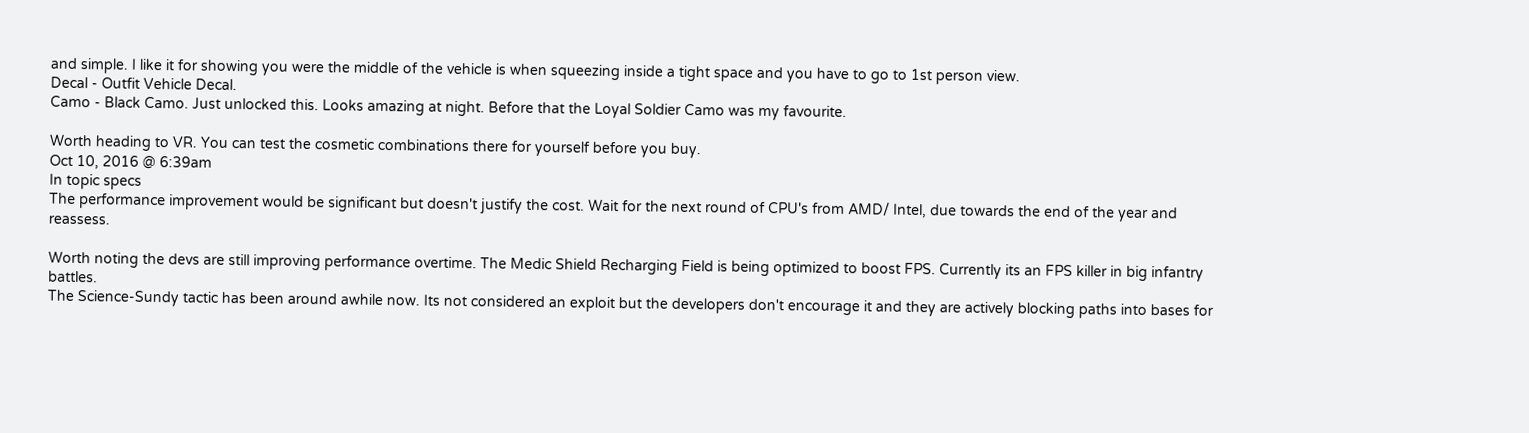and simple. I like it for showing you were the middle of the vehicle is when squeezing inside a tight space and you have to go to 1st person view.
Decal - Outfit Vehicle Decal.
Camo - Black Camo. Just unlocked this. Looks amazing at night. Before that the Loyal Soldier Camo was my favourite.

Worth heading to VR. You can test the cosmetic combinations there for yourself before you buy.
Oct 10, 2016 @ 6:39am
In topic specs
The performance improvement would be significant but doesn't justify the cost. Wait for the next round of CPU's from AMD/ Intel, due towards the end of the year and reassess.

Worth noting the devs are still improving performance overtime. The Medic Shield Recharging Field is being optimized to boost FPS. Currently its an FPS killer in big infantry battles.
The Science-Sundy tactic has been around awhile now. Its not considered an exploit but the developers don't encourage it and they are actively blocking paths into bases for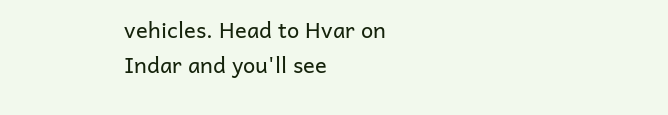vehicles. Head to Hvar on Indar and you'll see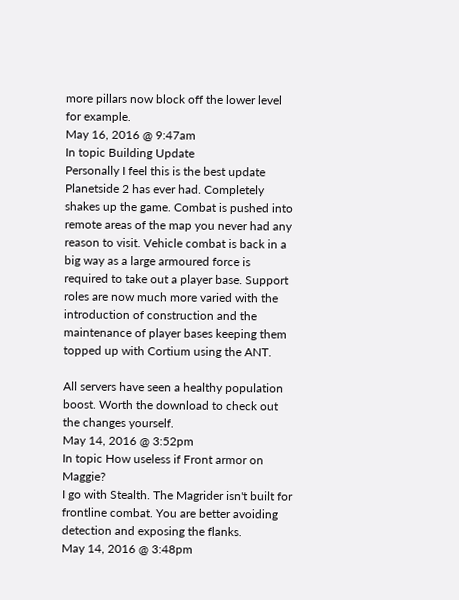more pillars now block off the lower level for example.
May 16, 2016 @ 9:47am
In topic Building Update
Personally I feel this is the best update Planetside 2 has ever had. Completely shakes up the game. Combat is pushed into remote areas of the map you never had any reason to visit. Vehicle combat is back in a big way as a large armoured force is required to take out a player base. Support roles are now much more varied with the introduction of construction and the maintenance of player bases keeping them topped up with Cortium using the ANT.

All servers have seen a healthy population boost. Worth the download to check out the changes yourself.
May 14, 2016 @ 3:52pm
In topic How useless if Front armor on Maggie?
I go with Stealth. The Magrider isn't built for frontline combat. You are better avoiding detection and exposing the flanks.
May 14, 2016 @ 3:48pm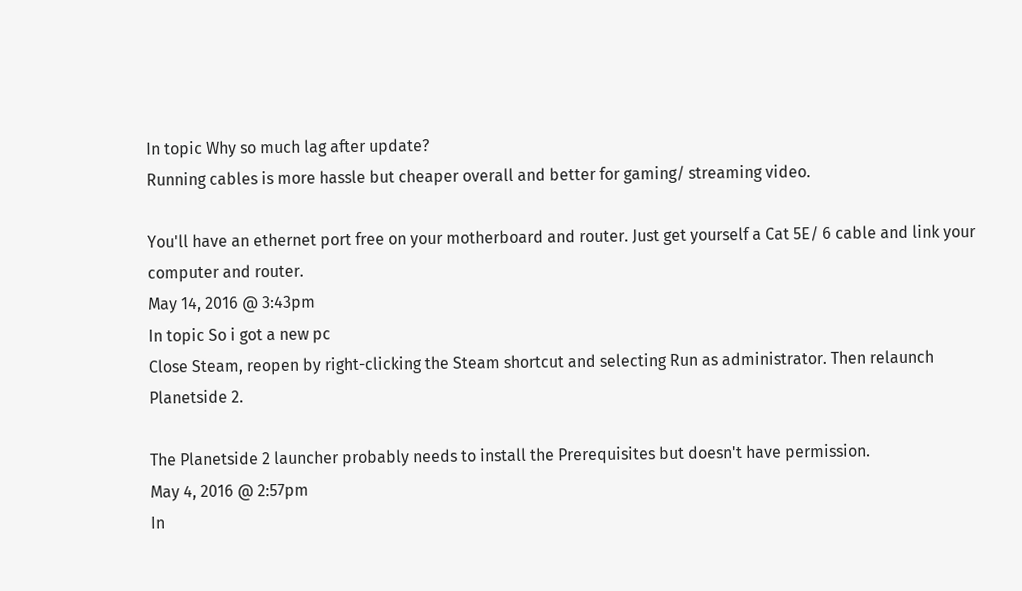In topic Why so much lag after update?
Running cables is more hassle but cheaper overall and better for gaming/ streaming video.

You'll have an ethernet port free on your motherboard and router. Just get yourself a Cat 5E/ 6 cable and link your computer and router.
May 14, 2016 @ 3:43pm
In topic So i got a new pc
Close Steam, reopen by right-clicking the Steam shortcut and selecting Run as administrator. Then relaunch Planetside 2.

The Planetside 2 launcher probably needs to install the Prerequisites but doesn't have permission.
May 4, 2016 @ 2:57pm
In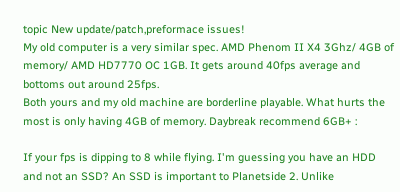topic New update/patch,preformace issues!
My old computer is a very similar spec. AMD Phenom II X4 3Ghz/ 4GB of memory/ AMD HD7770 OC 1GB. It gets around 40fps average and bottoms out around 25fps.
Both yours and my old machine are borderline playable. What hurts the most is only having 4GB of memory. Daybreak recommend 6GB+ :

If your fps is dipping to 8 while flying. I'm guessing you have an HDD and not an SSD? An SSD is important to Planetside 2. Unlike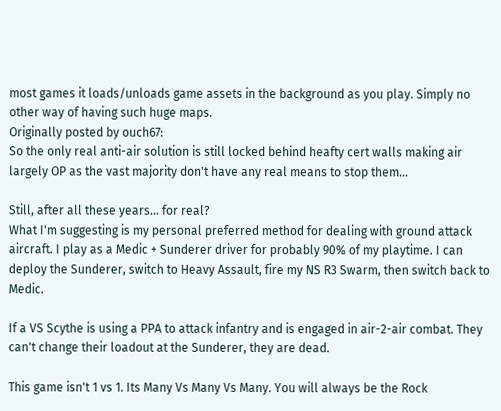most games it loads/unloads game assets in the background as you play. Simply no other way of having such huge maps.
Originally posted by ouch67:
So the only real anti-air solution is still locked behind heafty cert walls making air largely OP as the vast majority don't have any real means to stop them...

Still, after all these years... for real?
What I'm suggesting is my personal preferred method for dealing with ground attack aircraft. I play as a Medic + Sunderer driver for probably 90% of my playtime. I can deploy the Sunderer, switch to Heavy Assault, fire my NS R3 Swarm, then switch back to Medic.

If a VS Scythe is using a PPA to attack infantry and is engaged in air-2-air combat. They can't change their loadout at the Sunderer, they are dead.

This game isn't 1 vs 1. Its Many Vs Many Vs Many. You will always be the Rock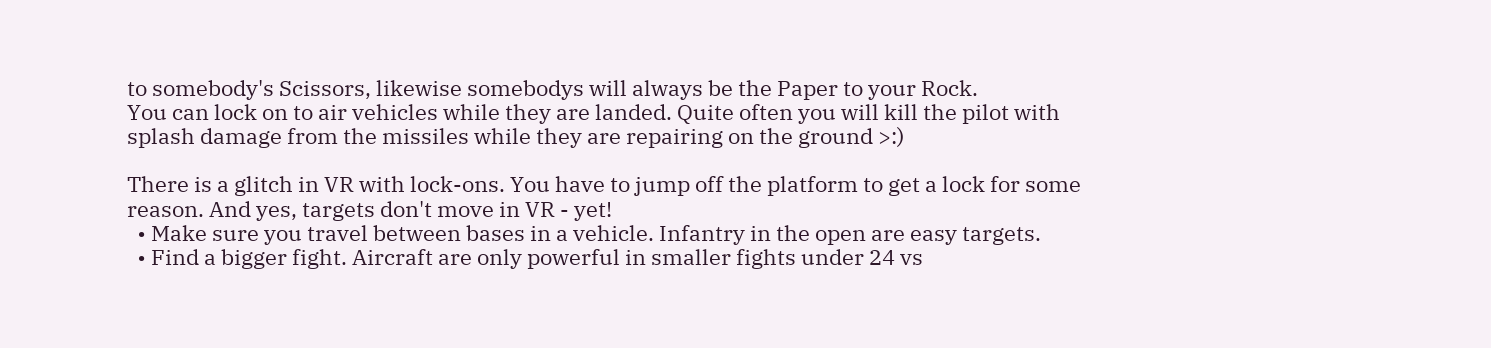to somebody's Scissors, likewise somebodys will always be the Paper to your Rock.
You can lock on to air vehicles while they are landed. Quite often you will kill the pilot with splash damage from the missiles while they are repairing on the ground >:)

There is a glitch in VR with lock-ons. You have to jump off the platform to get a lock for some reason. And yes, targets don't move in VR - yet!
  • Make sure you travel between bases in a vehicle. Infantry in the open are easy targets.
  • Find a bigger fight. Aircraft are only powerful in smaller fights under 24 vs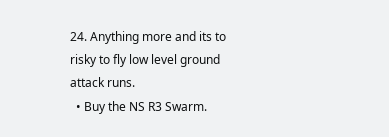24. Anything more and its to risky to fly low level ground attack runs.
  • Buy the NS R3 Swarm.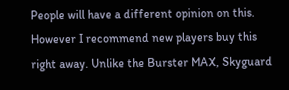People will have a different opinion on this. However I recommend new players buy this right away. Unlike the Burster MAX, Skyguard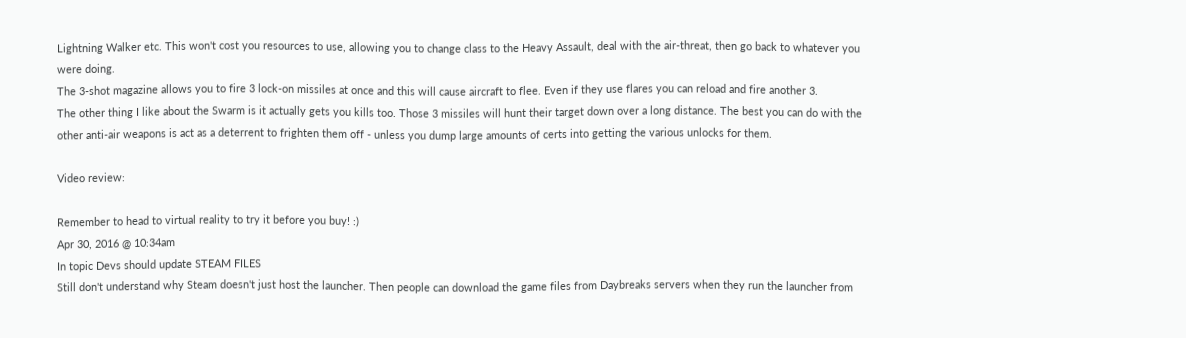Lightning Walker etc. This won't cost you resources to use, allowing you to change class to the Heavy Assault, deal with the air-threat, then go back to whatever you were doing.
The 3-shot magazine allows you to fire 3 lock-on missiles at once and this will cause aircraft to flee. Even if they use flares you can reload and fire another 3.
The other thing I like about the Swarm is it actually gets you kills too. Those 3 missiles will hunt their target down over a long distance. The best you can do with the other anti-air weapons is act as a deterrent to frighten them off - unless you dump large amounts of certs into getting the various unlocks for them.

Video review:

Remember to head to virtual reality to try it before you buy! :)
Apr 30, 2016 @ 10:34am
In topic Devs should update STEAM FILES
Still don't understand why Steam doesn't just host the launcher. Then people can download the game files from Daybreaks servers when they run the launcher from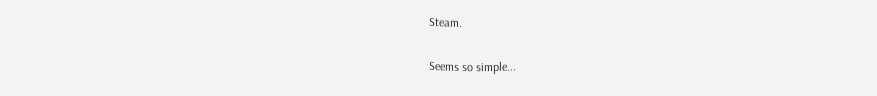Steam.

Seems so simple...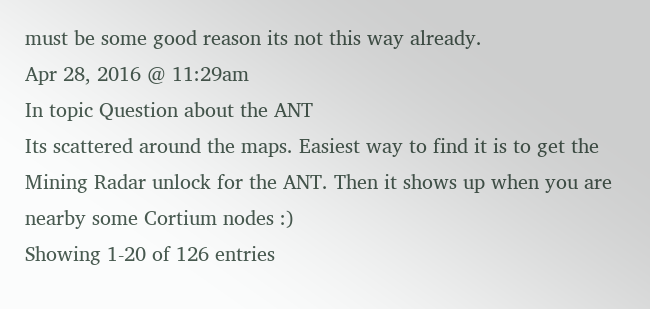must be some good reason its not this way already.
Apr 28, 2016 @ 11:29am
In topic Question about the ANT
Its scattered around the maps. Easiest way to find it is to get the Mining Radar unlock for the ANT. Then it shows up when you are nearby some Cortium nodes :)
Showing 1-20 of 126 entries